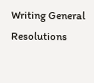Writing General Resolutions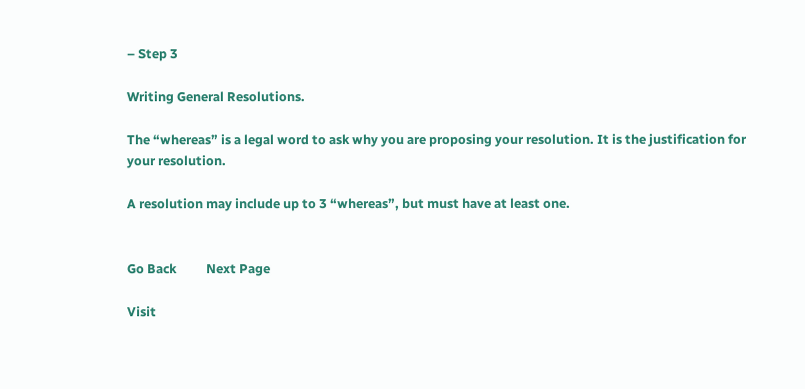– Step 3

Writing General Resolutions.

The “whereas” is a legal word to ask why you are proposing your resolution. It is the justification for your resolution.

A resolution may include up to 3 “whereas”, but must have at least one.


Go Back          Next Page

Visit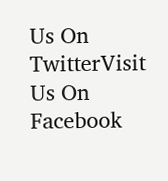Us On TwitterVisit Us On Facebook